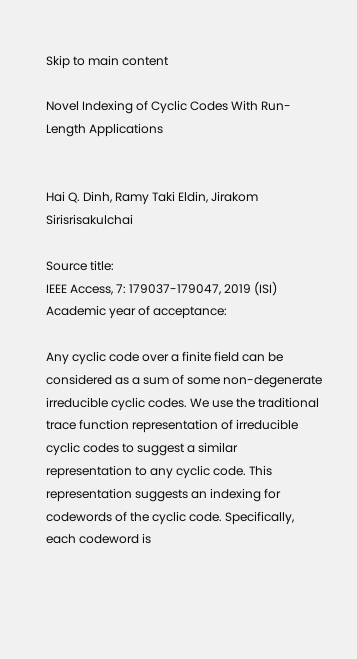Skip to main content

Novel Indexing of Cyclic Codes With Run-Length Applications


Hai Q. Dinh, Ramy Taki Eldin, Jirakom Sirisrisakulchai

Source title:
IEEE Access, 7: 179037-179047, 2019 (ISI)
Academic year of acceptance:

Any cyclic code over a finite field can be considered as a sum of some non-degenerate irreducible cyclic codes. We use the traditional trace function representation of irreducible cyclic codes to suggest a similar representation to any cyclic code. This representation suggests an indexing for codewords of the cyclic code. Specifically, each codeword is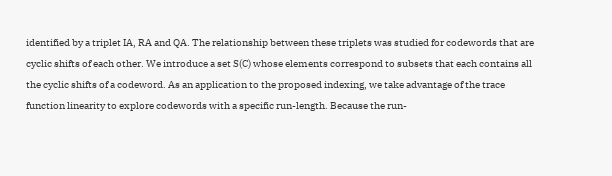identified by a triplet IA, RA and QA. The relationship between these triplets was studied for codewords that are cyclic shifts of each other. We introduce a set S(C) whose elements correspond to subsets that each contains all the cyclic shifts of a codeword. As an application to the proposed indexing, we take advantage of the trace function linearity to explore codewords with a specific run-length. Because the run-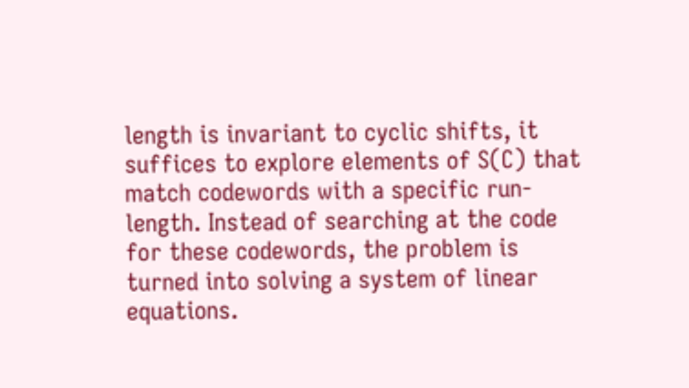length is invariant to cyclic shifts, it suffices to explore elements of S(C) that match codewords with a specific run-length. Instead of searching at the code for these codewords, the problem is turned into solving a system of linear equations.